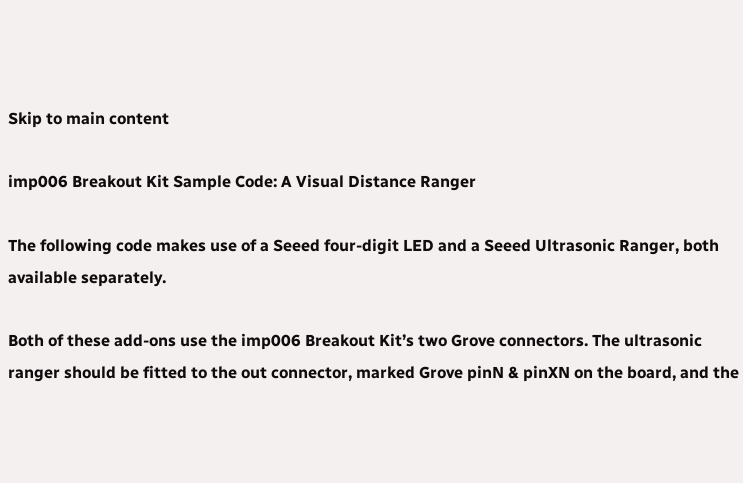Skip to main content

imp006 Breakout Kit Sample Code: A Visual Distance Ranger

The following code makes use of a Seeed four-digit LED and a Seeed Ultrasonic Ranger, both available separately.

Both of these add-ons use the imp006 Breakout Kit’s two Grove connectors. The ultrasonic ranger should be fitted to the out connector, marked Grove pinN & pinXN on the board, and the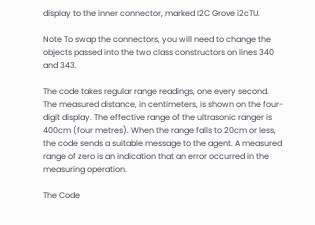display to the inner connector, marked I2C Grove i2cTU.

Note To swap the connectors, you will need to change the objects passed into the two class constructors on lines 340 and 343.

The code takes regular range readings, one every second. The measured distance, in centimeters, is shown on the four-digit display. The effective range of the ultrasonic ranger is 400cm (four metres). When the range falls to 20cm or less, the code sends a suitable message to the agent. A measured range of zero is an indication that an error occurred in the measuring operation.

The Code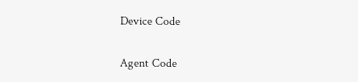Device Code

Agent Code